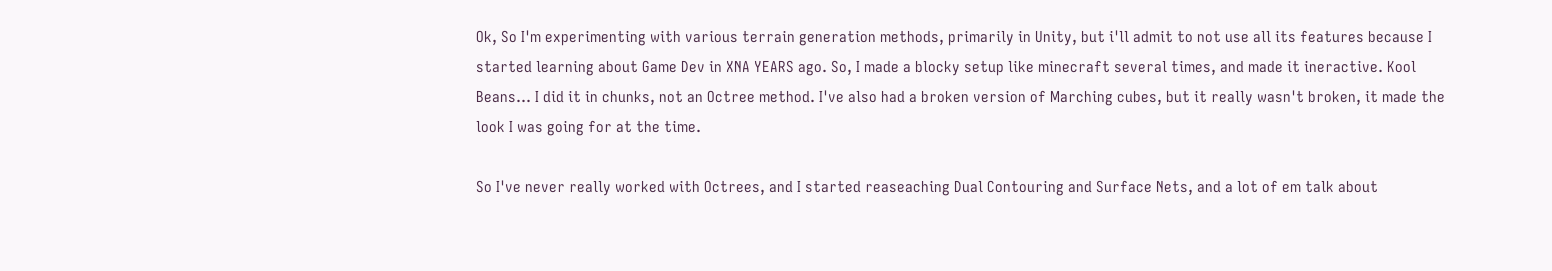Ok, So I'm experimenting with various terrain generation methods, primarily in Unity, but i'll admit to not use all its features because I started learning about Game Dev in XNA YEARS ago. So, I made a blocky setup like minecraft several times, and made it ineractive. Kool Beans... I did it in chunks, not an Octree method. I've also had a broken version of Marching cubes, but it really wasn't broken, it made the look I was going for at the time.

So I've never really worked with Octrees, and I started reaseaching Dual Contouring and Surface Nets, and a lot of em talk about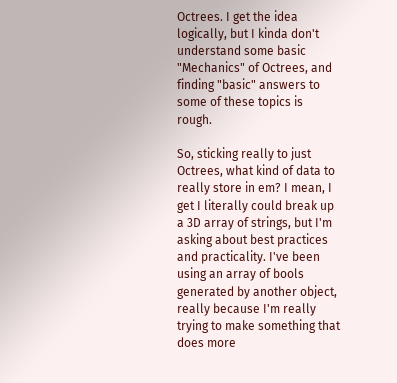Octrees. I get the idea logically, but I kinda don't understand some basic "Mechanics" of Octrees, and finding "basic" answers to some of these topics is rough.

So, sticking really to just Octrees, what kind of data to really store in em? I mean, I get I literally could break up a 3D array of strings, but I'm asking about best practices and practicality. I've been using an array of bools generated by another object, really because I'm really trying to make something that does more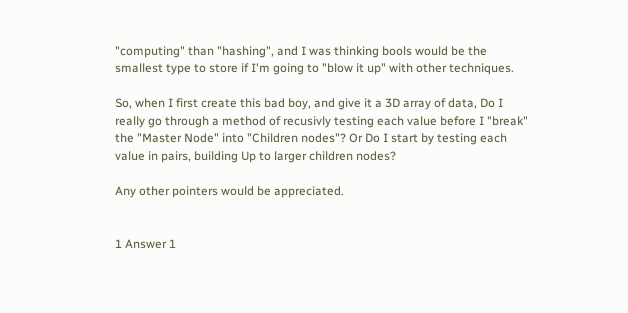"computing" than "hashing", and I was thinking bools would be the smallest type to store if I'm going to "blow it up" with other techniques.

So, when I first create this bad boy, and give it a 3D array of data, Do I really go through a method of recusivly testing each value before I "break" the "Master Node" into "Children nodes"? Or Do I start by testing each value in pairs, building Up to larger children nodes?

Any other pointers would be appreciated.


1 Answer 1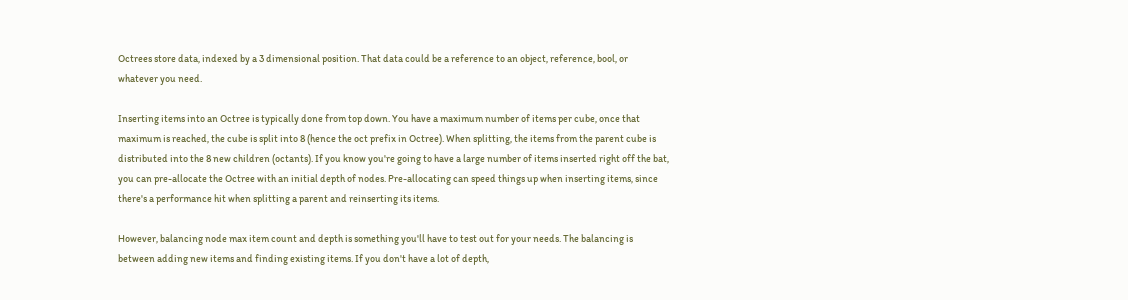Octrees store data, indexed by a 3 dimensional position. That data could be a reference to an object, reference, bool, or whatever you need.

Inserting items into an Octree is typically done from top down. You have a maximum number of items per cube, once that maximum is reached, the cube is split into 8 (hence the oct prefix in Octree). When splitting, the items from the parent cube is distributed into the 8 new children (octants). If you know you're going to have a large number of items inserted right off the bat, you can pre-allocate the Octree with an initial depth of nodes. Pre-allocating can speed things up when inserting items, since there's a performance hit when splitting a parent and reinserting its items.

However, balancing node max item count and depth is something you'll have to test out for your needs. The balancing is between adding new items and finding existing items. If you don't have a lot of depth,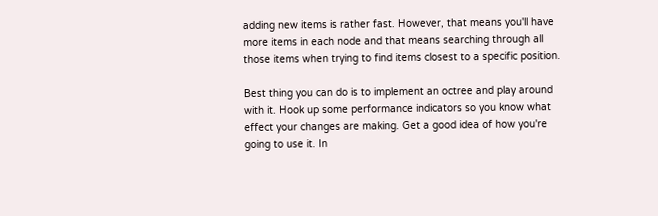adding new items is rather fast. However, that means you'll have more items in each node and that means searching through all those items when trying to find items closest to a specific position.

Best thing you can do is to implement an octree and play around with it. Hook up some performance indicators so you know what effect your changes are making. Get a good idea of how you're going to use it. In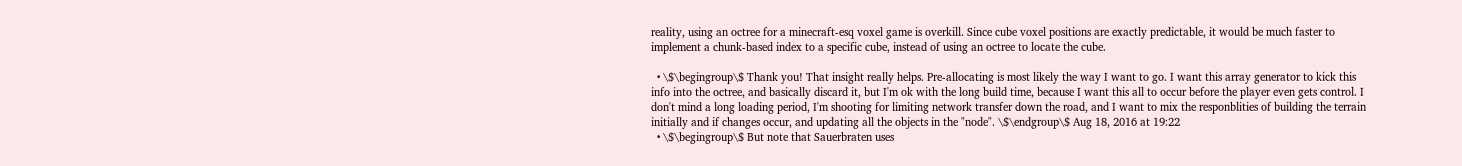reality, using an octree for a minecraft-esq voxel game is overkill. Since cube voxel positions are exactly predictable, it would be much faster to implement a chunk-based index to a specific cube, instead of using an octree to locate the cube.

  • \$\begingroup\$ Thank you! That insight really helps. Pre-allocating is most likely the way I want to go. I want this array generator to kick this info into the octree, and basically discard it, but I'm ok with the long build time, because I want this all to occur before the player even gets control. I don't mind a long loading period, I'm shooting for limiting network transfer down the road, and I want to mix the responblities of building the terrain initially and if changes occur, and updating all the objects in the "node". \$\endgroup\$ Aug 18, 2016 at 19:22
  • \$\begingroup\$ But note that Sauerbraten uses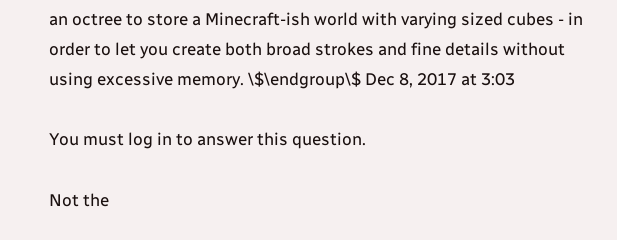an octree to store a Minecraft-ish world with varying sized cubes - in order to let you create both broad strokes and fine details without using excessive memory. \$\endgroup\$ Dec 8, 2017 at 3:03

You must log in to answer this question.

Not the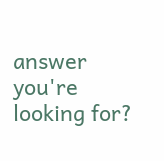answer you're looking for?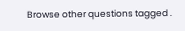Browse other questions tagged .